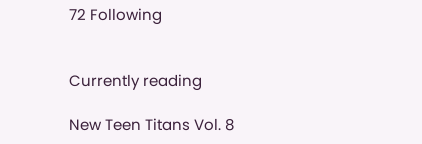72 Following


Currently reading

New Teen Titans Vol. 8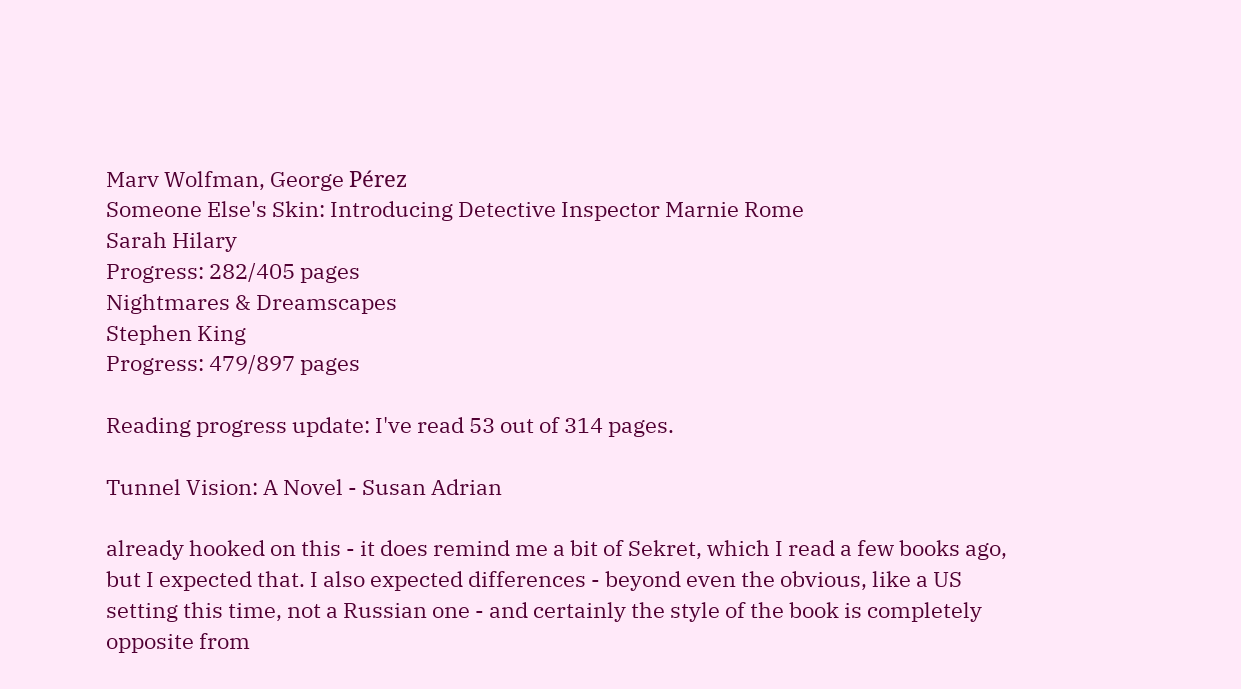Marv Wolfman, George Pérez
Someone Else's Skin: Introducing Detective Inspector Marnie Rome
Sarah Hilary
Progress: 282/405 pages
Nightmares & Dreamscapes
Stephen King
Progress: 479/897 pages

Reading progress update: I've read 53 out of 314 pages.

Tunnel Vision: A Novel - Susan Adrian

already hooked on this - it does remind me a bit of Sekret, which I read a few books ago, but I expected that. I also expected differences - beyond even the obvious, like a US setting this time, not a Russian one - and certainly the style of the book is completely opposite from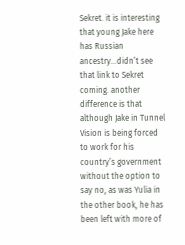Sekret. it is interesting that young Jake here has Russian ancestry...didn’t see that link to Sekret coming. another difference is that although Jake in Tunnel Vision is being forced to work for his country’s government without the option to say no, as was Yulia in the other book, he has been left with more of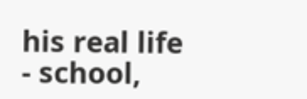his real life - school,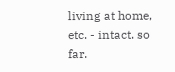living at home, etc. - intact. so far.